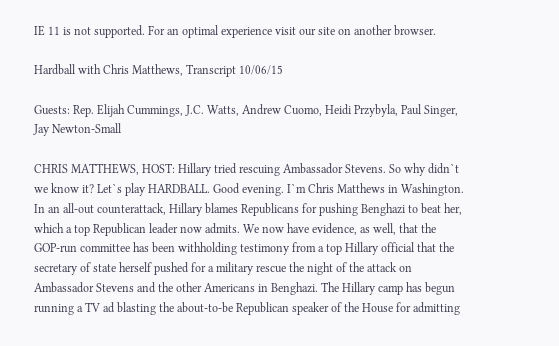IE 11 is not supported. For an optimal experience visit our site on another browser.

Hardball with Chris Matthews, Transcript 10/06/15

Guests: Rep. Elijah Cummings, J.C. Watts, Andrew Cuomo, Heidi Przybyla, Paul Singer, Jay Newton-Small

CHRIS MATTHEWS, HOST: Hillary tried rescuing Ambassador Stevens. So why didn`t we know it? Let`s play HARDBALL. Good evening. I`m Chris Matthews in Washington. In an all-out counterattack, Hillary blames Republicans for pushing Benghazi to beat her, which a top Republican leader now admits. We now have evidence, as well, that the GOP-run committee has been withholding testimony from a top Hillary official that the secretary of state herself pushed for a military rescue the night of the attack on Ambassador Stevens and the other Americans in Benghazi. The Hillary camp has begun running a TV ad blasting the about-to-be Republican speaker of the House for admitting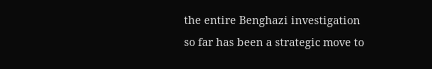the entire Benghazi investigation so far has been a strategic move to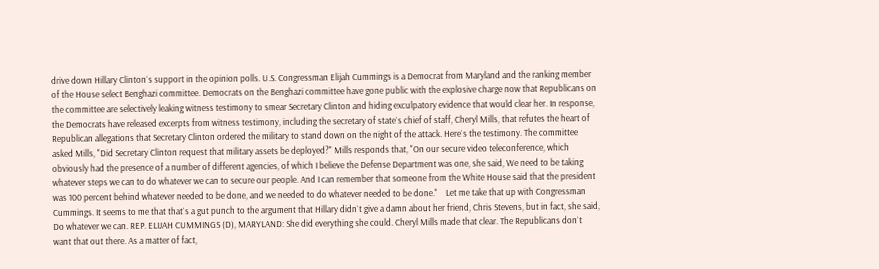drive down Hillary Clinton`s support in the opinion polls. U.S. Congressman Elijah Cummings is a Democrat from Maryland and the ranking member of the House select Benghazi committee. Democrats on the Benghazi committee have gone public with the explosive charge now that Republicans on the committee are selectively leaking witness testimony to smear Secretary Clinton and hiding exculpatory evidence that would clear her. In response, the Democrats have released excerpts from witness testimony, including the secretary of state`s chief of staff, Cheryl Mills, that refutes the heart of Republican allegations that Secretary Clinton ordered the military to stand down on the night of the attack. Here`s the testimony. The committee asked Mills, "Did Secretary Clinton request that military assets be deployed?" Mills responds that, "On our secure video teleconference, which obviously had the presence of a number of different agencies, of which I believe the Defense Department was one, she said, We need to be taking whatever steps we can to do whatever we can to secure our people. And I can remember that someone from the White House said that the president was 100 percent behind whatever needed to be done, and we needed to do whatever needed to be done."    Let me take that up with Congressman Cummings. It seems to me that that`s a gut punch to the argument that Hillary didn`t give a damn about her friend, Chris Stevens, but in fact, she said, Do whatever we can. REP. ELIJAH CUMMINGS (D), MARYLAND: She did everything she could. Cheryl Mills made that clear. The Republicans don`t want that out there. As a matter of fact,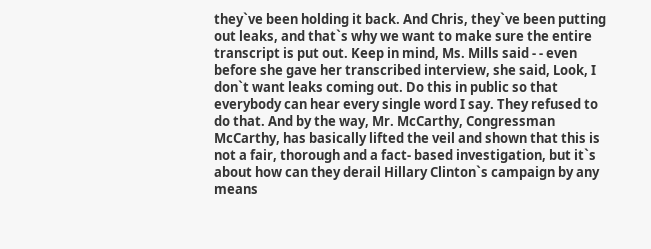they`ve been holding it back. And Chris, they`ve been putting out leaks, and that`s why we want to make sure the entire transcript is put out. Keep in mind, Ms. Mills said - - even before she gave her transcribed interview, she said, Look, I don`t want leaks coming out. Do this in public so that everybody can hear every single word I say. They refused to do that. And by the way, Mr. McCarthy, Congressman McCarthy, has basically lifted the veil and shown that this is not a fair, thorough and a fact- based investigation, but it`s about how can they derail Hillary Clinton`s campaign by any means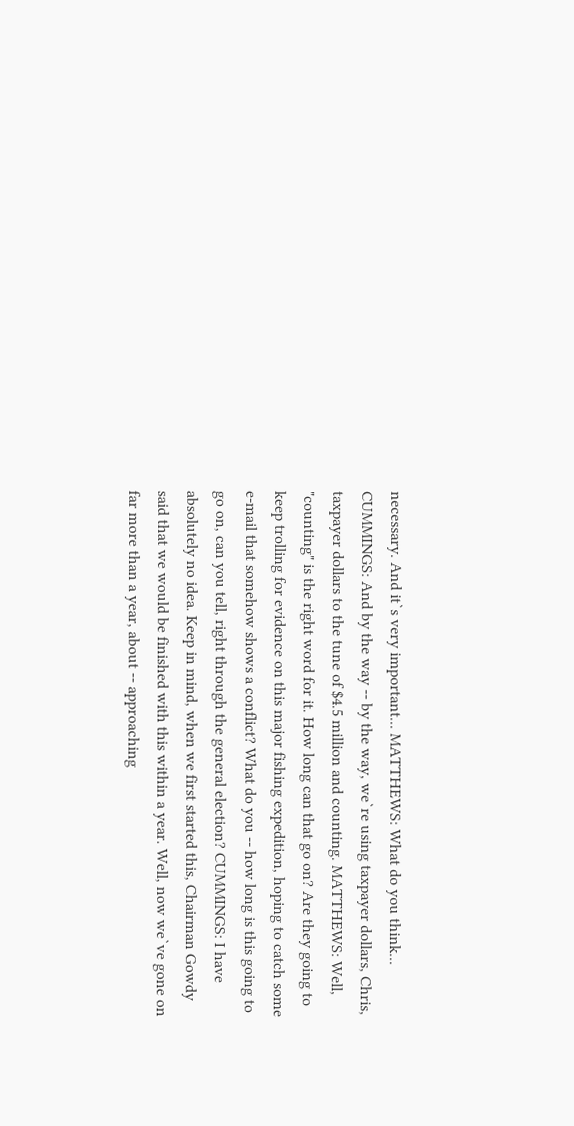necessary. And it`s very important... MATTHEWS: What do you think... CUMMINGS: And by the way -- by the way, we`re using taxpayer dollars, Chris, taxpayer dollars to the tune of $4.5 million and counting. MATTHEWS: Well, "counting" is the right word for it. How long can that go on? Are they going to keep trolling for evidence on this major fishing expedition, hoping to catch some e-mail that somehow shows a conflict? What do you -- how long is this going to go on, can you tell, right through the general election? CUMMINGS: I have absolutely no idea. Keep in mind, when we first started this, Chairman Gowdy said that we would be finished with this within a year. Well, now we`ve gone on far more than a year, about -- approaching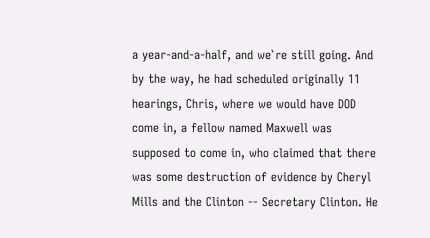a year-and-a-half, and we`re still going. And by the way, he had scheduled originally 11 hearings, Chris, where we would have DOD come in, a fellow named Maxwell was supposed to come in, who claimed that there was some destruction of evidence by Cheryl Mills and the Clinton -- Secretary Clinton. He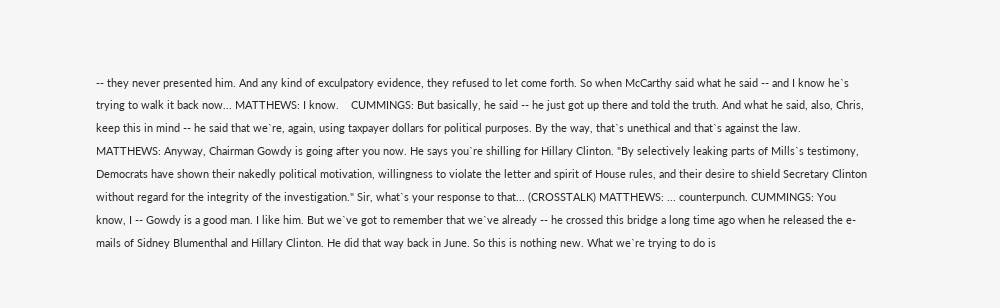-- they never presented him. And any kind of exculpatory evidence, they refused to let come forth. So when McCarthy said what he said -- and I know he`s trying to walk it back now... MATTHEWS: I know.    CUMMINGS: But basically, he said -- he just got up there and told the truth. And what he said, also, Chris, keep this in mind -- he said that we`re, again, using taxpayer dollars for political purposes. By the way, that`s unethical and that`s against the law. MATTHEWS: Anyway, Chairman Gowdy is going after you now. He says you`re shilling for Hillary Clinton. "By selectively leaking parts of Mills`s testimony, Democrats have shown their nakedly political motivation, willingness to violate the letter and spirit of House rules, and their desire to shield Secretary Clinton without regard for the integrity of the investigation." Sir, what`s your response to that... (CROSSTALK) MATTHEWS: ... counterpunch. CUMMINGS: You know, I -- Gowdy is a good man. I like him. But we`ve got to remember that we`ve already -- he crossed this bridge a long time ago when he released the e-mails of Sidney Blumenthal and Hillary Clinton. He did that way back in June. So this is nothing new. What we`re trying to do is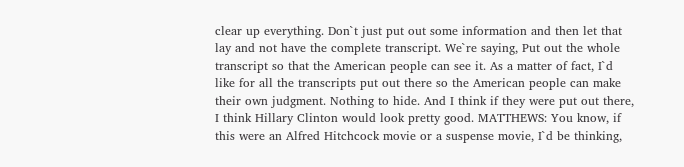clear up everything. Don`t just put out some information and then let that lay and not have the complete transcript. We`re saying, Put out the whole transcript so that the American people can see it. As a matter of fact, I`d like for all the transcripts put out there so the American people can make their own judgment. Nothing to hide. And I think if they were put out there, I think Hillary Clinton would look pretty good. MATTHEWS: You know, if this were an Alfred Hitchcock movie or a suspense movie, I`d be thinking,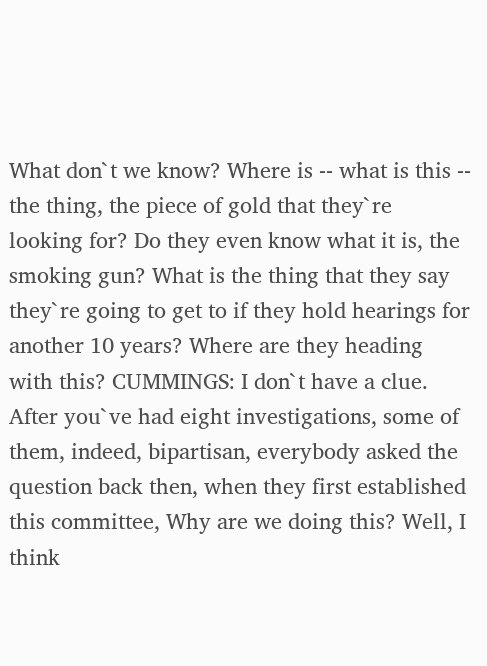What don`t we know? Where is -- what is this -- the thing, the piece of gold that they`re looking for? Do they even know what it is, the smoking gun? What is the thing that they say they`re going to get to if they hold hearings for another 10 years? Where are they heading with this? CUMMINGS: I don`t have a clue. After you`ve had eight investigations, some of them, indeed, bipartisan, everybody asked the question back then, when they first established this committee, Why are we doing this? Well, I think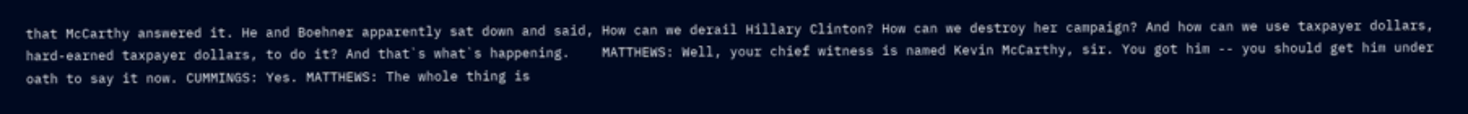that McCarthy answered it. He and Boehner apparently sat down and said, How can we derail Hillary Clinton? How can we destroy her campaign? And how can we use taxpayer dollars, hard-earned taxpayer dollars, to do it? And that`s what`s happening.    MATTHEWS: Well, your chief witness is named Kevin McCarthy, sir. You got him -- you should get him under oath to say it now. CUMMINGS: Yes. MATTHEWS: The whole thing is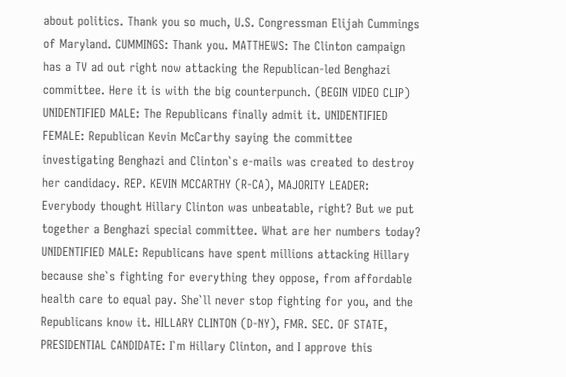about politics. Thank you so much, U.S. Congressman Elijah Cummings of Maryland. CUMMINGS: Thank you. MATTHEWS: The Clinton campaign has a TV ad out right now attacking the Republican-led Benghazi committee. Here it is with the big counterpunch. (BEGIN VIDEO CLIP) UNIDENTIFIED MALE: The Republicans finally admit it. UNIDENTIFIED FEMALE: Republican Kevin McCarthy saying the committee investigating Benghazi and Clinton`s e-mails was created to destroy her candidacy. REP. KEVIN MCCARTHY (R-CA), MAJORITY LEADER: Everybody thought Hillary Clinton was unbeatable, right? But we put together a Benghazi special committee. What are her numbers today? UNIDENTIFIED MALE: Republicans have spent millions attacking Hillary because she`s fighting for everything they oppose, from affordable health care to equal pay. She`ll never stop fighting for you, and the Republicans know it. HILLARY CLINTON (D-NY), FMR. SEC. OF STATE, PRESIDENTIAL CANDIDATE: I`m Hillary Clinton, and I approve this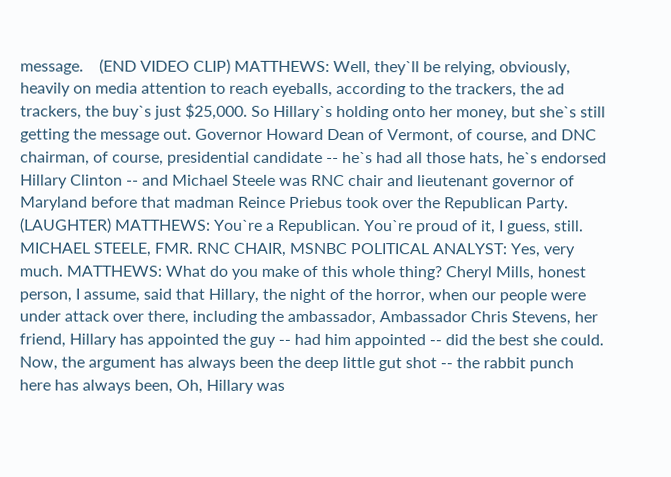message.    (END VIDEO CLIP) MATTHEWS: Well, they`ll be relying, obviously, heavily on media attention to reach eyeballs, according to the trackers, the ad trackers, the buy`s just $25,000. So Hillary`s holding onto her money, but she`s still getting the message out. Governor Howard Dean of Vermont, of course, and DNC chairman, of course, presidential candidate -- he`s had all those hats, he`s endorsed Hillary Clinton -- and Michael Steele was RNC chair and lieutenant governor of Maryland before that madman Reince Priebus took over the Republican Party. (LAUGHTER) MATTHEWS: You`re a Republican. You`re proud of it, I guess, still. MICHAEL STEELE, FMR. RNC CHAIR, MSNBC POLITICAL ANALYST: Yes, very much. MATTHEWS: What do you make of this whole thing? Cheryl Mills, honest person, I assume, said that Hillary, the night of the horror, when our people were under attack over there, including the ambassador, Ambassador Chris Stevens, her friend, Hillary has appointed the guy -- had him appointed -- did the best she could. Now, the argument has always been the deep little gut shot -- the rabbit punch here has always been, Oh, Hillary was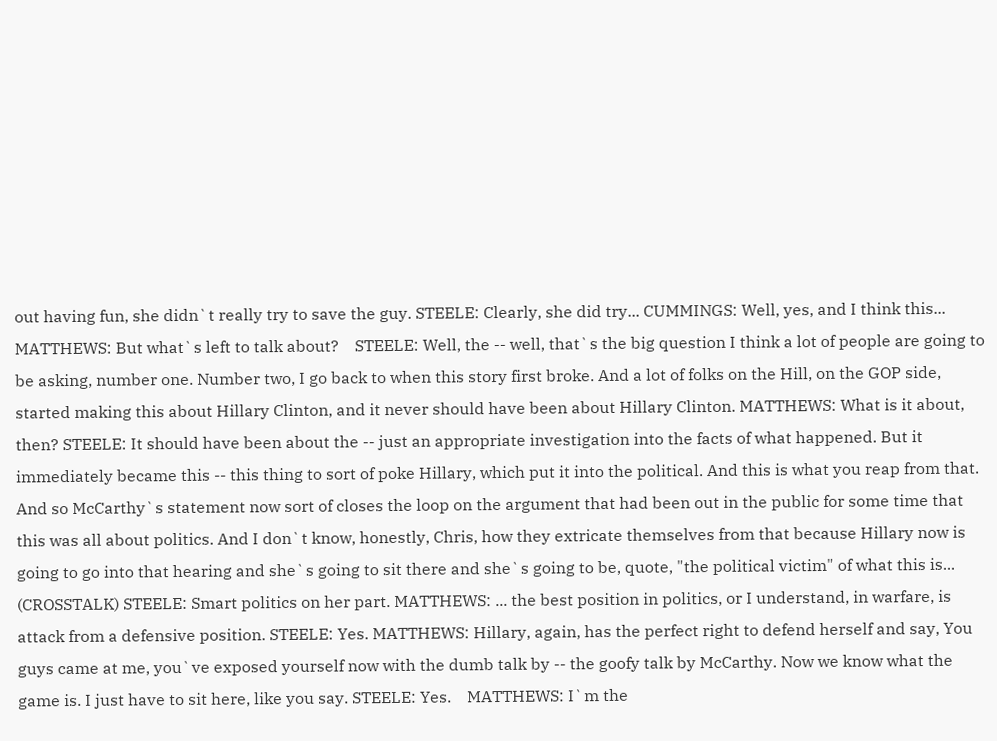out having fun, she didn`t really try to save the guy. STEELE: Clearly, she did try... CUMMINGS: Well, yes, and I think this... MATTHEWS: But what`s left to talk about?    STEELE: Well, the -- well, that`s the big question I think a lot of people are going to be asking, number one. Number two, I go back to when this story first broke. And a lot of folks on the Hill, on the GOP side, started making this about Hillary Clinton, and it never should have been about Hillary Clinton. MATTHEWS: What is it about, then? STEELE: It should have been about the -- just an appropriate investigation into the facts of what happened. But it immediately became this -- this thing to sort of poke Hillary, which put it into the political. And this is what you reap from that. And so McCarthy`s statement now sort of closes the loop on the argument that had been out in the public for some time that this was all about politics. And I don`t know, honestly, Chris, how they extricate themselves from that because Hillary now is going to go into that hearing and she`s going to sit there and she`s going to be, quote, "the political victim" of what this is... (CROSSTALK) STEELE: Smart politics on her part. MATTHEWS: ... the best position in politics, or I understand, in warfare, is attack from a defensive position. STEELE: Yes. MATTHEWS: Hillary, again, has the perfect right to defend herself and say, You guys came at me, you`ve exposed yourself now with the dumb talk by -- the goofy talk by McCarthy. Now we know what the game is. I just have to sit here, like you say. STEELE: Yes.    MATTHEWS: I`m the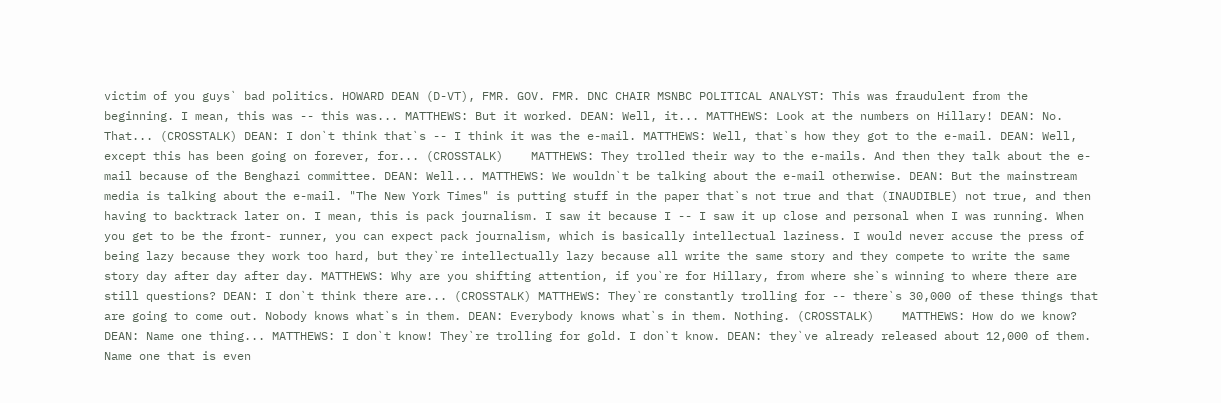victim of you guys` bad politics. HOWARD DEAN (D-VT), FMR. GOV. FMR. DNC CHAIR MSNBC POLITICAL ANALYST: This was fraudulent from the beginning. I mean, this was -- this was... MATTHEWS: But it worked. DEAN: Well, it... MATTHEWS: Look at the numbers on Hillary! DEAN: No. That... (CROSSTALK) DEAN: I don`t think that`s -- I think it was the e-mail. MATTHEWS: Well, that`s how they got to the e-mail. DEAN: Well, except this has been going on forever, for... (CROSSTALK)    MATTHEWS: They trolled their way to the e-mails. And then they talk about the e-mail because of the Benghazi committee. DEAN: Well... MATTHEWS: We wouldn`t be talking about the e-mail otherwise. DEAN: But the mainstream media is talking about the e-mail. "The New York Times" is putting stuff in the paper that`s not true and that (INAUDIBLE) not true, and then having to backtrack later on. I mean, this is pack journalism. I saw it because I -- I saw it up close and personal when I was running. When you get to be the front- runner, you can expect pack journalism, which is basically intellectual laziness. I would never accuse the press of being lazy because they work too hard, but they`re intellectually lazy because all write the same story and they compete to write the same story day after day after day. MATTHEWS: Why are you shifting attention, if you`re for Hillary, from where she`s winning to where there are still questions? DEAN: I don`t think there are... (CROSSTALK) MATTHEWS: They`re constantly trolling for -- there`s 30,000 of these things that are going to come out. Nobody knows what`s in them. DEAN: Everybody knows what`s in them. Nothing. (CROSSTALK)    MATTHEWS: How do we know? DEAN: Name one thing... MATTHEWS: I don`t know! They`re trolling for gold. I don`t know. DEAN: they`ve already released about 12,000 of them. Name one that is even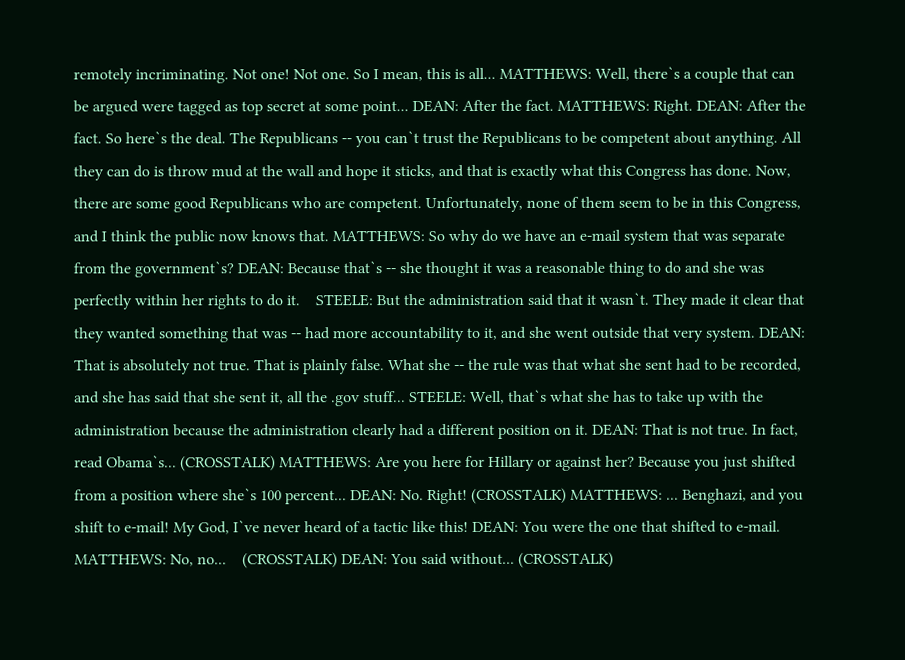remotely incriminating. Not one! Not one. So I mean, this is all... MATTHEWS: Well, there`s a couple that can be argued were tagged as top secret at some point... DEAN: After the fact. MATTHEWS: Right. DEAN: After the fact. So here`s the deal. The Republicans -- you can`t trust the Republicans to be competent about anything. All they can do is throw mud at the wall and hope it sticks, and that is exactly what this Congress has done. Now, there are some good Republicans who are competent. Unfortunately, none of them seem to be in this Congress, and I think the public now knows that. MATTHEWS: So why do we have an e-mail system that was separate from the government`s? DEAN: Because that`s -- she thought it was a reasonable thing to do and she was perfectly within her rights to do it.    STEELE: But the administration said that it wasn`t. They made it clear that they wanted something that was -- had more accountability to it, and she went outside that very system. DEAN: That is absolutely not true. That is plainly false. What she -- the rule was that what she sent had to be recorded, and she has said that she sent it, all the .gov stuff... STEELE: Well, that`s what she has to take up with the administration because the administration clearly had a different position on it. DEAN: That is not true. In fact, read Obama`s... (CROSSTALK) MATTHEWS: Are you here for Hillary or against her? Because you just shifted from a position where she`s 100 percent... DEAN: No. Right! (CROSSTALK) MATTHEWS: ... Benghazi, and you shift to e-mail! My God, I`ve never heard of a tactic like this! DEAN: You were the one that shifted to e-mail. MATTHEWS: No, no...    (CROSSTALK) DEAN: You said without... (CROSSTALK)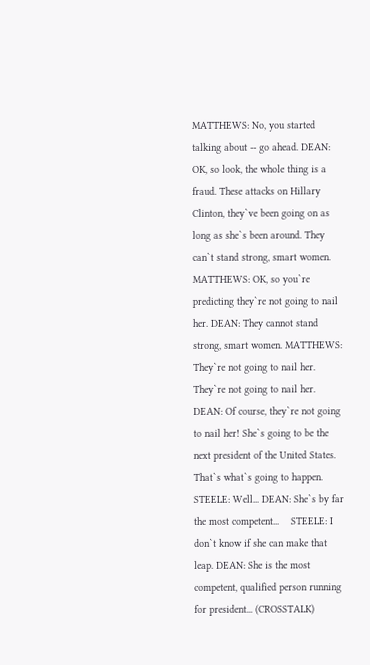MATTHEWS: No, you started talking about -- go ahead. DEAN: OK, so look, the whole thing is a fraud. These attacks on Hillary Clinton, they`ve been going on as long as she`s been around. They can`t stand strong, smart women. MATTHEWS: OK, so you`re predicting they`re not going to nail her. DEAN: They cannot stand strong, smart women. MATTHEWS: They`re not going to nail her. They`re not going to nail her. DEAN: Of course, they`re not going to nail her! She`s going to be the next president of the United States. That`s what`s going to happen. STEELE: Well... DEAN: She`s by far the most competent...    STEELE: I don`t know if she can make that leap. DEAN: She is the most competent, qualified person running for president... (CROSSTALK)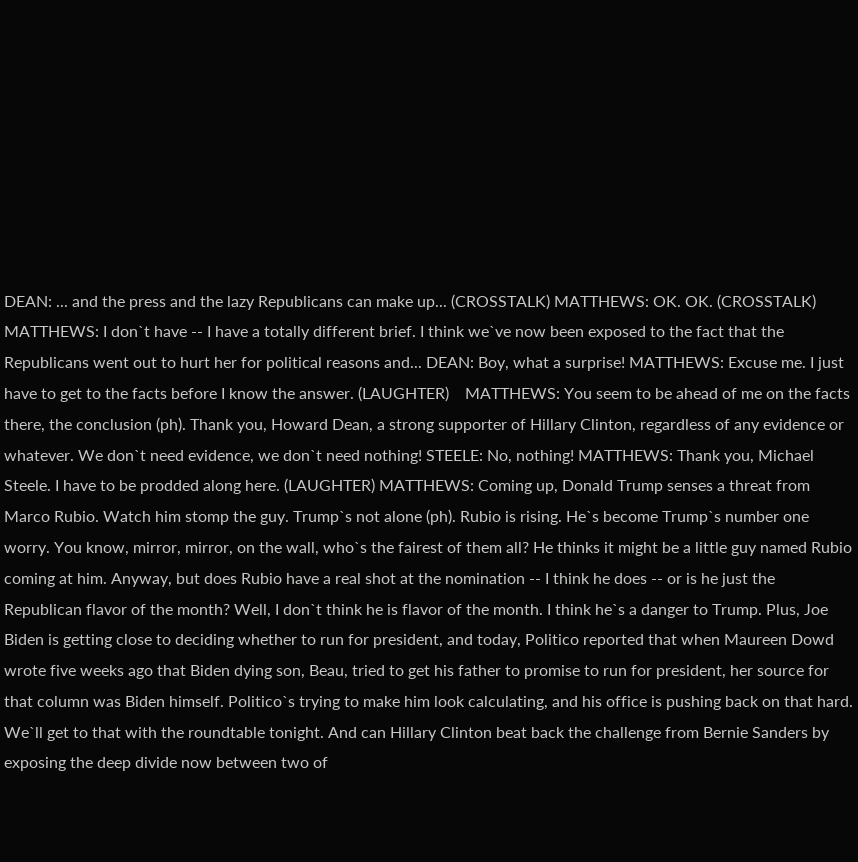DEAN: ... and the press and the lazy Republicans can make up... (CROSSTALK) MATTHEWS: OK. OK. (CROSSTALK) MATTHEWS: I don`t have -- I have a totally different brief. I think we`ve now been exposed to the fact that the Republicans went out to hurt her for political reasons and... DEAN: Boy, what a surprise! MATTHEWS: Excuse me. I just have to get to the facts before I know the answer. (LAUGHTER)    MATTHEWS: You seem to be ahead of me on the facts there, the conclusion (ph). Thank you, Howard Dean, a strong supporter of Hillary Clinton, regardless of any evidence or whatever. We don`t need evidence, we don`t need nothing! STEELE: No, nothing! MATTHEWS: Thank you, Michael Steele. I have to be prodded along here. (LAUGHTER) MATTHEWS: Coming up, Donald Trump senses a threat from Marco Rubio. Watch him stomp the guy. Trump`s not alone (ph). Rubio is rising. He`s become Trump`s number one worry. You know, mirror, mirror, on the wall, who`s the fairest of them all? He thinks it might be a little guy named Rubio coming at him. Anyway, but does Rubio have a real shot at the nomination -- I think he does -- or is he just the Republican flavor of the month? Well, I don`t think he is flavor of the month. I think he`s a danger to Trump. Plus, Joe Biden is getting close to deciding whether to run for president, and today, Politico reported that when Maureen Dowd wrote five weeks ago that Biden dying son, Beau, tried to get his father to promise to run for president, her source for that column was Biden himself. Politico`s trying to make him look calculating, and his office is pushing back on that hard. We`ll get to that with the roundtable tonight. And can Hillary Clinton beat back the challenge from Bernie Sanders by exposing the deep divide now between two of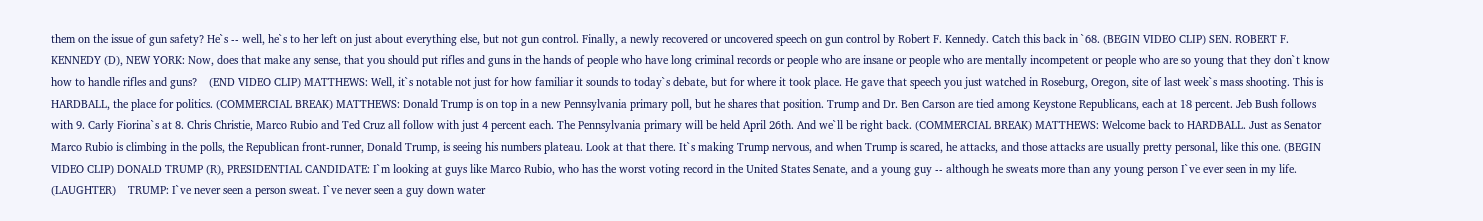them on the issue of gun safety? He`s -- well, he`s to her left on just about everything else, but not gun control. Finally, a newly recovered or uncovered speech on gun control by Robert F. Kennedy. Catch this back in `68. (BEGIN VIDEO CLIP) SEN. ROBERT F. KENNEDY (D), NEW YORK: Now, does that make any sense, that you should put rifles and guns in the hands of people who have long criminal records or people who are insane or people who are mentally incompetent or people who are so young that they don`t know how to handle rifles and guns?    (END VIDEO CLIP) MATTHEWS: Well, it`s notable not just for how familiar it sounds to today`s debate, but for where it took place. He gave that speech you just watched in Roseburg, Oregon, site of last week`s mass shooting. This is HARDBALL, the place for politics. (COMMERCIAL BREAK) MATTHEWS: Donald Trump is on top in a new Pennsylvania primary poll, but he shares that position. Trump and Dr. Ben Carson are tied among Keystone Republicans, each at 18 percent. Jeb Bush follows with 9. Carly Fiorina`s at 8. Chris Christie, Marco Rubio and Ted Cruz all follow with just 4 percent each. The Pennsylvania primary will be held April 26th. And we`ll be right back. (COMMERCIAL BREAK) MATTHEWS: Welcome back to HARDBALL. Just as Senator Marco Rubio is climbing in the polls, the Republican front-runner, Donald Trump, is seeing his numbers plateau. Look at that there. It`s making Trump nervous, and when Trump is scared, he attacks, and those attacks are usually pretty personal, like this one. (BEGIN VIDEO CLIP) DONALD TRUMP (R), PRESIDENTIAL CANDIDATE: I`m looking at guys like Marco Rubio, who has the worst voting record in the United States Senate, and a young guy -- although he sweats more than any young person I`ve ever seen in my life. (LAUGHTER)    TRUMP: I`ve never seen a person sweat. I`ve never seen a guy down water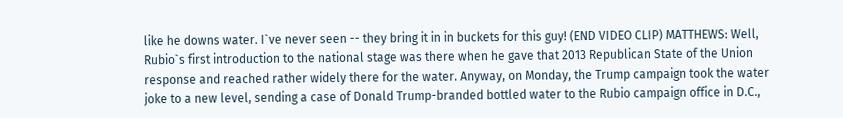like he downs water. I`ve never seen -- they bring it in in buckets for this guy! (END VIDEO CLIP) MATTHEWS: Well, Rubio`s first introduction to the national stage was there when he gave that 2013 Republican State of the Union response and reached rather widely there for the water. Anyway, on Monday, the Trump campaign took the water joke to a new level, sending a case of Donald Trump-branded bottled water to the Rubio campaign office in D.C.,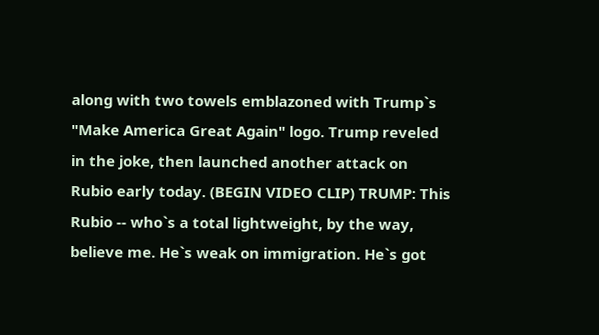along with two towels emblazoned with Trump`s "Make America Great Again" logo. Trump reveled in the joke, then launched another attack on Rubio early today. (BEGIN VIDEO CLIP) TRUMP: This Rubio -- who`s a total lightweight, by the way, believe me. He`s weak on immigration. He`s got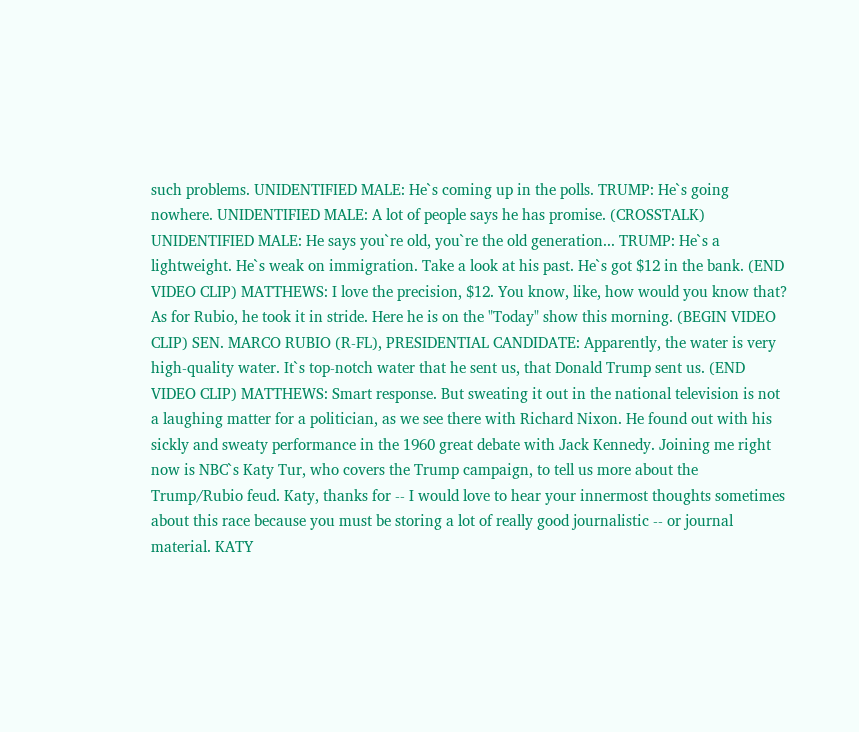such problems. UNIDENTIFIED MALE: He`s coming up in the polls. TRUMP: He`s going nowhere. UNIDENTIFIED MALE: A lot of people says he has promise. (CROSSTALK)    UNIDENTIFIED MALE: He says you`re old, you`re the old generation... TRUMP: He`s a lightweight. He`s weak on immigration. Take a look at his past. He`s got $12 in the bank. (END VIDEO CLIP) MATTHEWS: I love the precision, $12. You know, like, how would you know that? As for Rubio, he took it in stride. Here he is on the "Today" show this morning. (BEGIN VIDEO CLIP) SEN. MARCO RUBIO (R-FL), PRESIDENTIAL CANDIDATE: Apparently, the water is very high-quality water. It`s top-notch water that he sent us, that Donald Trump sent us. (END VIDEO CLIP) MATTHEWS: Smart response. But sweating it out in the national television is not a laughing matter for a politician, as we see there with Richard Nixon. He found out with his sickly and sweaty performance in the 1960 great debate with Jack Kennedy. Joining me right now is NBC`s Katy Tur, who covers the Trump campaign, to tell us more about the Trump/Rubio feud. Katy, thanks for -- I would love to hear your innermost thoughts sometimes about this race because you must be storing a lot of really good journalistic -- or journal material. KATY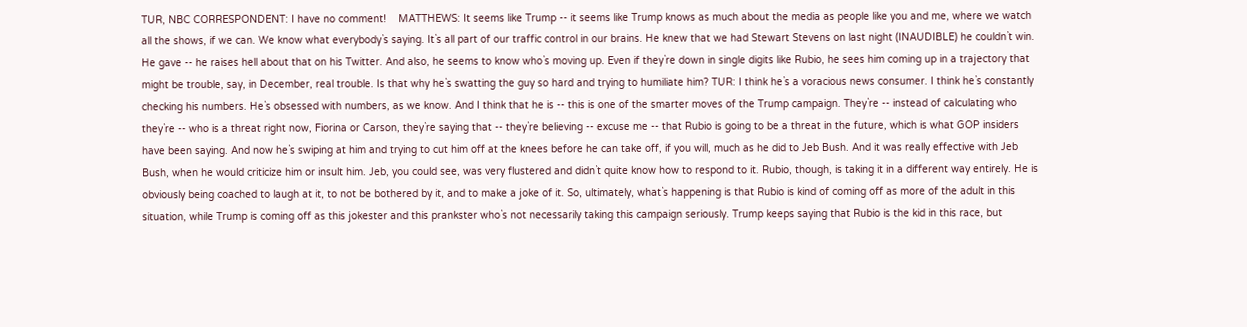TUR, NBC CORRESPONDENT: I have no comment!    MATTHEWS: It seems like Trump -- it seems like Trump knows as much about the media as people like you and me, where we watch all the shows, if we can. We know what everybody`s saying. It`s all part of our traffic control in our brains. He knew that we had Stewart Stevens on last night (INAUDIBLE) he couldn`t win. He gave -- he raises hell about that on his Twitter. And also, he seems to know who`s moving up. Even if they`re down in single digits like Rubio, he sees him coming up in a trajectory that might be trouble, say, in December, real trouble. Is that why he`s swatting the guy so hard and trying to humiliate him? TUR: I think he`s a voracious news consumer. I think he`s constantly checking his numbers. He`s obsessed with numbers, as we know. And I think that he is -- this is one of the smarter moves of the Trump campaign. They`re -- instead of calculating who they`re -- who is a threat right now, Fiorina or Carson, they`re saying that -- they`re believing -- excuse me -- that Rubio is going to be a threat in the future, which is what GOP insiders have been saying. And now he`s swiping at him and trying to cut him off at the knees before he can take off, if you will, much as he did to Jeb Bush. And it was really effective with Jeb Bush, when he would criticize him or insult him. Jeb, you could see, was very flustered and didn`t quite know how to respond to it. Rubio, though, is taking it in a different way entirely. He is obviously being coached to laugh at it, to not be bothered by it, and to make a joke of it. So, ultimately, what`s happening is that Rubio is kind of coming off as more of the adult in this situation, while Trump is coming off as this jokester and this prankster who`s not necessarily taking this campaign seriously. Trump keeps saying that Rubio is the kid in this race, but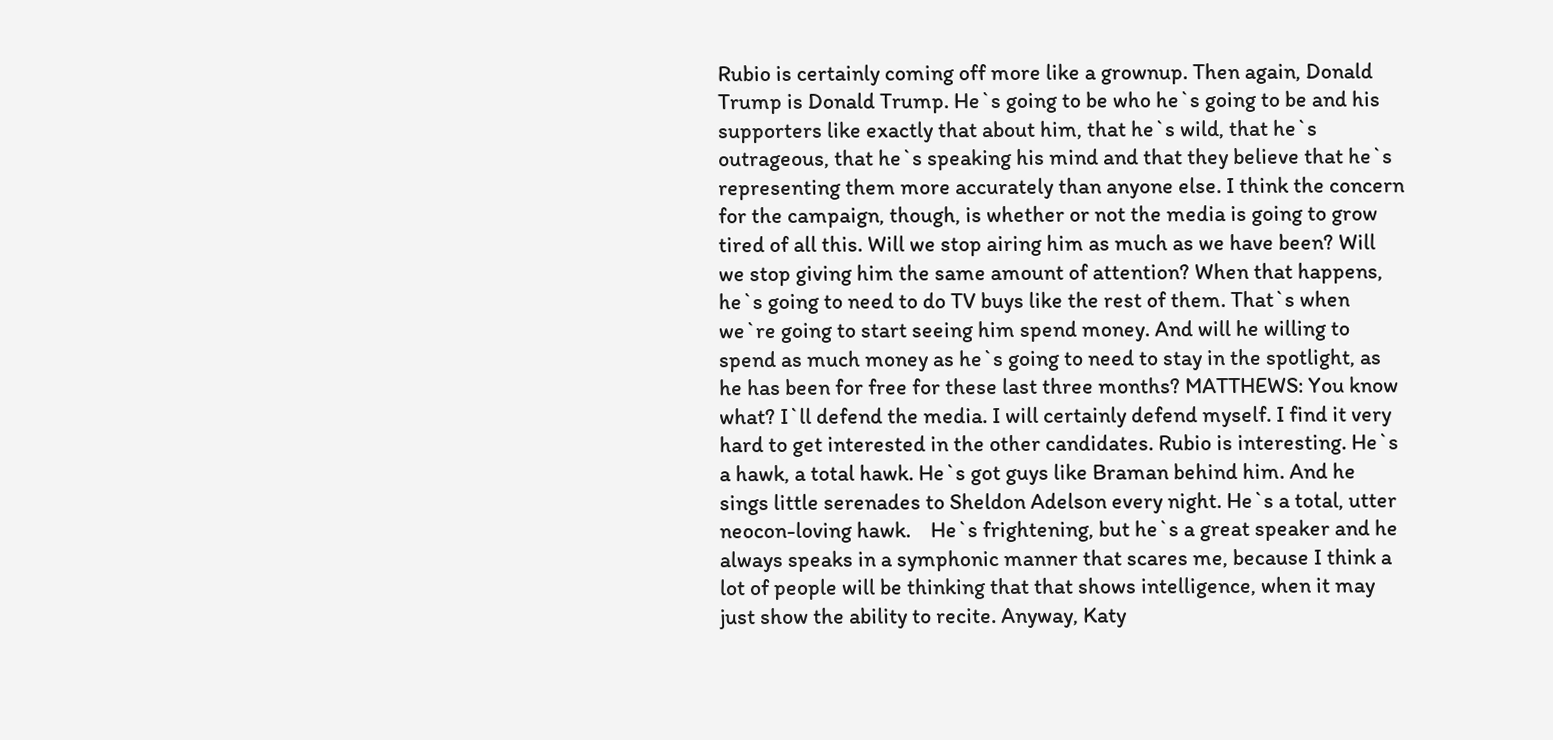Rubio is certainly coming off more like a grownup. Then again, Donald Trump is Donald Trump. He`s going to be who he`s going to be and his supporters like exactly that about him, that he`s wild, that he`s outrageous, that he`s speaking his mind and that they believe that he`s representing them more accurately than anyone else. I think the concern for the campaign, though, is whether or not the media is going to grow tired of all this. Will we stop airing him as much as we have been? Will we stop giving him the same amount of attention? When that happens, he`s going to need to do TV buys like the rest of them. That`s when we`re going to start seeing him spend money. And will he willing to spend as much money as he`s going to need to stay in the spotlight, as he has been for free for these last three months? MATTHEWS: You know what? I`ll defend the media. I will certainly defend myself. I find it very hard to get interested in the other candidates. Rubio is interesting. He`s a hawk, a total hawk. He`s got guys like Braman behind him. And he sings little serenades to Sheldon Adelson every night. He`s a total, utter neocon-loving hawk.    He`s frightening, but he`s a great speaker and he always speaks in a symphonic manner that scares me, because I think a lot of people will be thinking that that shows intelligence, when it may just show the ability to recite. Anyway, Katy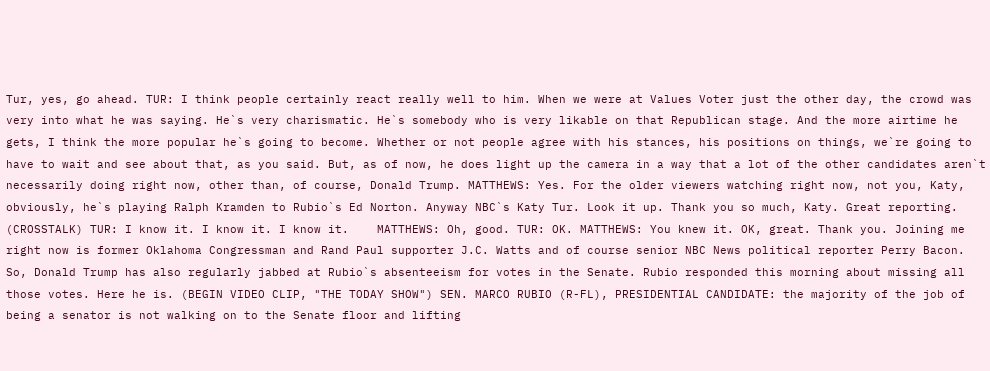Tur, yes, go ahead. TUR: I think people certainly react really well to him. When we were at Values Voter just the other day, the crowd was very into what he was saying. He`s very charismatic. He`s somebody who is very likable on that Republican stage. And the more airtime he gets, I think the more popular he`s going to become. Whether or not people agree with his stances, his positions on things, we`re going to have to wait and see about that, as you said. But, as of now, he does light up the camera in a way that a lot of the other candidates aren`t necessarily doing right now, other than, of course, Donald Trump. MATTHEWS: Yes. For the older viewers watching right now, not you, Katy, obviously, he`s playing Ralph Kramden to Rubio`s Ed Norton. Anyway NBC`s Katy Tur. Look it up. Thank you so much, Katy. Great reporting. (CROSSTALK) TUR: I know it. I know it. I know it.    MATTHEWS: Oh, good. TUR: OK. MATTHEWS: You knew it. OK, great. Thank you. Joining me right now is former Oklahoma Congressman and Rand Paul supporter J.C. Watts and of course senior NBC News political reporter Perry Bacon. So, Donald Trump has also regularly jabbed at Rubio`s absenteeism for votes in the Senate. Rubio responded this morning about missing all those votes. Here he is. (BEGIN VIDEO CLIP, "THE TODAY SHOW") SEN. MARCO RUBIO (R-FL), PRESIDENTIAL CANDIDATE: the majority of the job of being a senator is not walking on to the Senate floor and lifting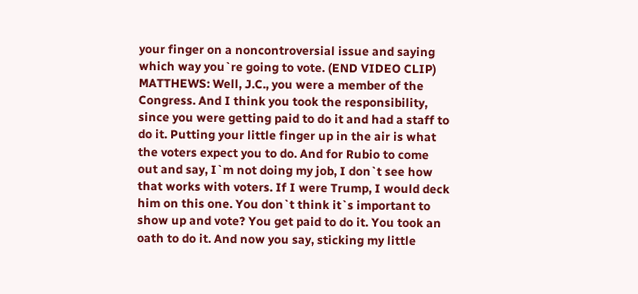your finger on a noncontroversial issue and saying which way you`re going to vote. (END VIDEO CLIP) MATTHEWS: Well, J.C., you were a member of the Congress. And I think you took the responsibility, since you were getting paid to do it and had a staff to do it. Putting your little finger up in the air is what the voters expect you to do. And for Rubio to come out and say, I`m not doing my job, I don`t see how that works with voters. If I were Trump, I would deck him on this one. You don`t think it`s important to show up and vote? You get paid to do it. You took an oath to do it. And now you say, sticking my little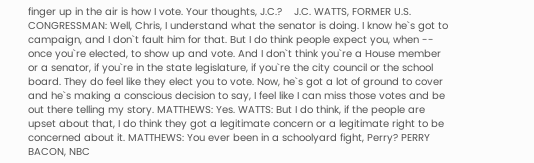finger up in the air is how I vote. Your thoughts, J.C.?    J.C. WATTS, FORMER U.S. CONGRESSMAN: Well, Chris, I understand what the senator is doing. I know he`s got to campaign, and I don`t fault him for that. But I do think people expect you, when -- once you`re elected, to show up and vote. And I don`t think you`re a House member or a senator, if you`re in the state legislature, if you`re the city council or the school board. They do feel like they elect you to vote. Now, he`s got a lot of ground to cover and he`s making a conscious decision to say, I feel like I can miss those votes and be out there telling my story. MATTHEWS: Yes. WATTS: But I do think, if the people are upset about that, I do think they got a legitimate concern or a legitimate right to be concerned about it. MATTHEWS: You ever been in a schoolyard fight, Perry? PERRY BACON, NBC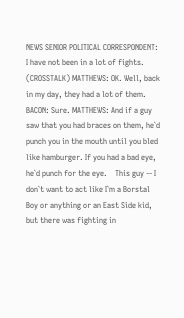NEWS SENIOR POLITICAL CORRESPONDENT: I have not been in a lot of fights. (CROSSTALK) MATTHEWS: OK. Well, back in my day, they had a lot of them. BACON: Sure. MATTHEWS: And if a guy saw that you had braces on them, he`d punch you in the mouth until you bled like hamburger. If you had a bad eye, he`d punch for the eye.    This guy -- I don`t want to act like I`m a Borstal Boy or anything or an East Side kid, but there was fighting in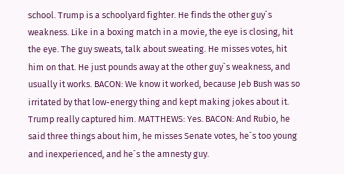school. Trump is a schoolyard fighter. He finds the other guy`s weakness. Like in a boxing match in a movie, the eye is closing, hit the eye. The guy sweats, talk about sweating. He misses votes, hit him on that. He just pounds away at the other guy`s weakness, and usually it works. BACON: We know it worked, because Jeb Bush was so irritated by that low-energy thing and kept making jokes about it. Trump really captured him. MATTHEWS: Yes. BACON: And Rubio, he said three things about him, he misses Senate votes, he`s too young and inexperienced, and he`s the amnesty guy.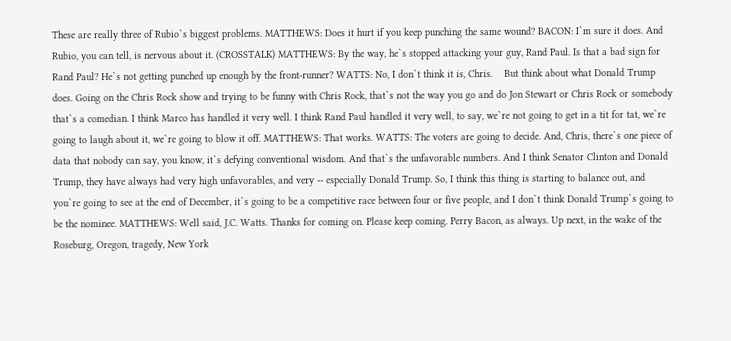These are really three of Rubio`s biggest problems. MATTHEWS: Does it hurt if you keep punching the same wound? BACON: I`m sure it does. And Rubio, you can tell, is nervous about it. (CROSSTALK) MATTHEWS: By the way, he`s stopped attacking your guy, Rand Paul. Is that a bad sign for Rand Paul? He`s not getting punched up enough by the front-runner? WATTS: No, I don`t think it is, Chris.    But think about what Donald Trump does. Going on the Chris Rock show and trying to be funny with Chris Rock, that`s not the way you go and do Jon Stewart or Chris Rock or somebody that`s a comedian. I think Marco has handled it very well. I think Rand Paul handled it very well, to say, we`re not going to get in a tit for tat, we`re going to laugh about it, we`re going to blow it off. MATTHEWS: That works. WATTS: The voters are going to decide. And, Chris, there`s one piece of data that nobody can say, you know, it`s defying conventional wisdom. And that`s the unfavorable numbers. And I think Senator Clinton and Donald Trump, they have always had very high unfavorables, and very -- especially Donald Trump. So, I think this thing is starting to balance out, and you`re going to see at the end of December, it`s going to be a competitive race between four or five people, and I don`t think Donald Trump`s going to be the nominee. MATTHEWS: Well said, J.C. Watts. Thanks for coming on. Please keep coming. Perry Bacon, as always. Up next, in the wake of the Roseburg, Oregon, tragedy, New York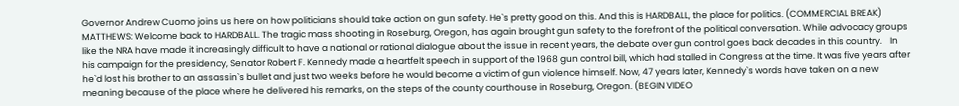Governor Andrew Cuomo joins us here on how politicians should take action on gun safety. He`s pretty good on this. And this is HARDBALL, the place for politics. (COMMERCIAL BREAK) MATTHEWS: Welcome back to HARDBALL. The tragic mass shooting in Roseburg, Oregon, has again brought gun safety to the forefront of the political conversation. While advocacy groups like the NRA have made it increasingly difficult to have a national or rational dialogue about the issue in recent years, the debate over gun control goes back decades in this country.    In his campaign for the presidency, Senator Robert F. Kennedy made a heartfelt speech in support of the 1968 gun control bill, which had stalled in Congress at the time. It was five years after he`d lost his brother to an assassin`s bullet and just two weeks before he would become a victim of gun violence himself. Now, 47 years later, Kennedy`s words have taken on a new meaning because of the place where he delivered his remarks, on the steps of the county courthouse in Roseburg, Oregon. (BEGIN VIDEO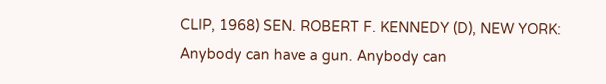CLIP, 1968) SEN. ROBERT F. KENNEDY (D), NEW YORK: Anybody can have a gun. Anybody can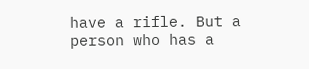have a rifle. But a person who has a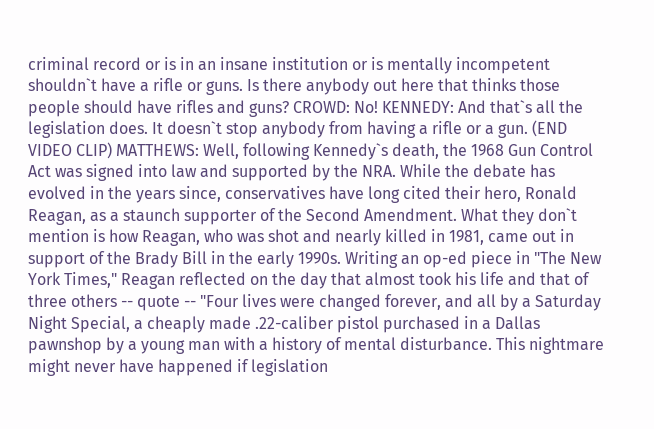criminal record or is in an insane institution or is mentally incompetent shouldn`t have a rifle or guns. Is there anybody out here that thinks those people should have rifles and guns? CROWD: No! KENNEDY: And that`s all the legislation does. It doesn`t stop anybody from having a rifle or a gun. (END VIDEO CLIP) MATTHEWS: Well, following Kennedy`s death, the 1968 Gun Control Act was signed into law and supported by the NRA. While the debate has evolved in the years since, conservatives have long cited their hero, Ronald Reagan, as a staunch supporter of the Second Amendment. What they don`t mention is how Reagan, who was shot and nearly killed in 1981, came out in support of the Brady Bill in the early 1990s. Writing an op-ed piece in "The New York Times," Reagan reflected on the day that almost took his life and that of three others -- quote -- "Four lives were changed forever, and all by a Saturday Night Special, a cheaply made .22-caliber pistol purchased in a Dallas pawnshop by a young man with a history of mental disturbance. This nightmare might never have happened if legislation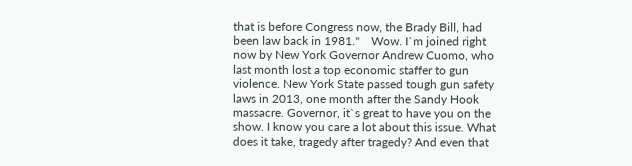that is before Congress now, the Brady Bill, had been law back in 1981."    Wow. I`m joined right now by New York Governor Andrew Cuomo, who last month lost a top economic staffer to gun violence. New York State passed tough gun safety laws in 2013, one month after the Sandy Hook massacre. Governor, it`s great to have you on the show. I know you care a lot about this issue. What does it take, tragedy after tragedy? And even that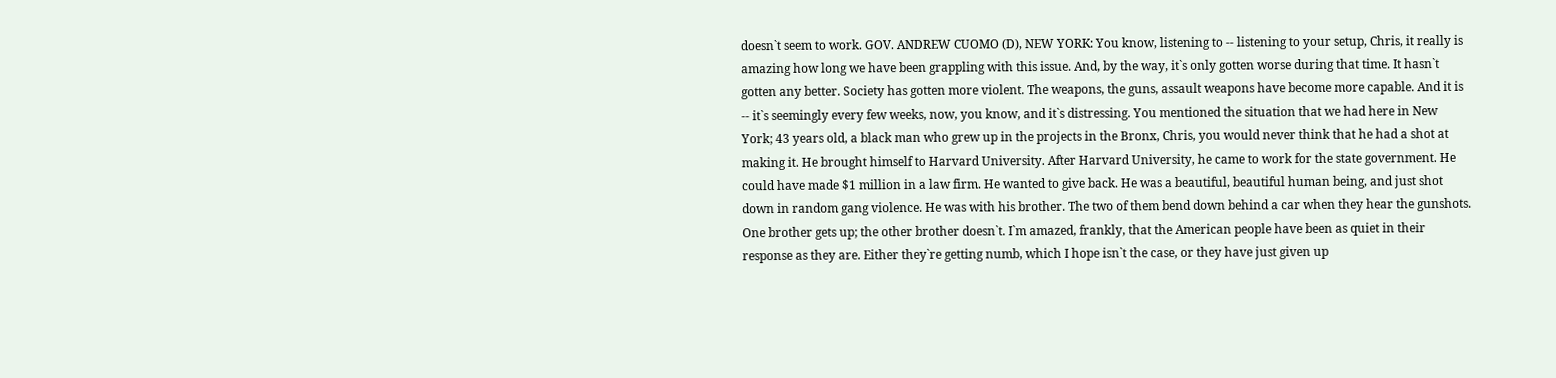doesn`t seem to work. GOV. ANDREW CUOMO (D), NEW YORK: You know, listening to -- listening to your setup, Chris, it really is amazing how long we have been grappling with this issue. And, by the way, it`s only gotten worse during that time. It hasn`t gotten any better. Society has gotten more violent. The weapons, the guns, assault weapons have become more capable. And it is -- it`s seemingly every few weeks, now, you know, and it`s distressing. You mentioned the situation that we had here in New York; 43 years old, a black man who grew up in the projects in the Bronx, Chris, you would never think that he had a shot at making it. He brought himself to Harvard University. After Harvard University, he came to work for the state government. He could have made $1 million in a law firm. He wanted to give back. He was a beautiful, beautiful human being, and just shot down in random gang violence. He was with his brother. The two of them bend down behind a car when they hear the gunshots. One brother gets up; the other brother doesn`t. I`m amazed, frankly, that the American people have been as quiet in their response as they are. Either they`re getting numb, which I hope isn`t the case, or they have just given up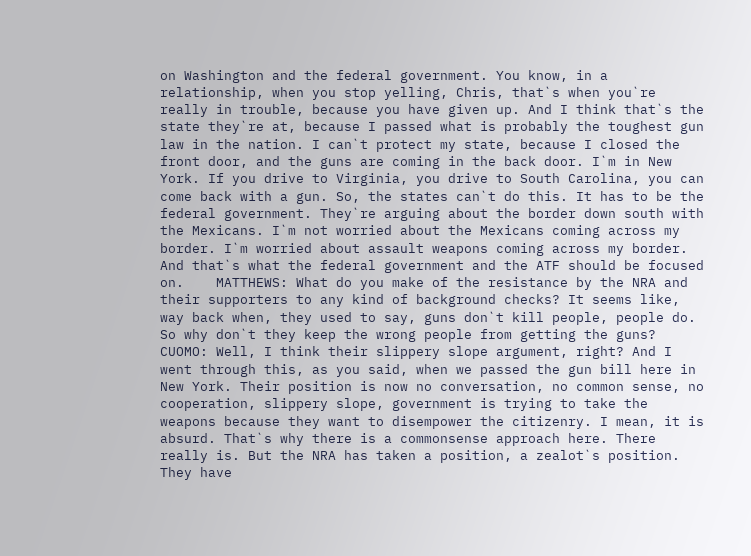on Washington and the federal government. You know, in a relationship, when you stop yelling, Chris, that`s when you`re really in trouble, because you have given up. And I think that`s the state they`re at, because I passed what is probably the toughest gun law in the nation. I can`t protect my state, because I closed the front door, and the guns are coming in the back door. I`m in New York. If you drive to Virginia, you drive to South Carolina, you can come back with a gun. So, the states can`t do this. It has to be the federal government. They`re arguing about the border down south with the Mexicans. I`m not worried about the Mexicans coming across my border. I`m worried about assault weapons coming across my border. And that`s what the federal government and the ATF should be focused on.    MATTHEWS: What do you make of the resistance by the NRA and their supporters to any kind of background checks? It seems like, way back when, they used to say, guns don`t kill people, people do. So why don`t they keep the wrong people from getting the guns? CUOMO: Well, I think their slippery slope argument, right? And I went through this, as you said, when we passed the gun bill here in New York. Their position is now no conversation, no common sense, no cooperation, slippery slope, government is trying to take the weapons because they want to disempower the citizenry. I mean, it is absurd. That`s why there is a commonsense approach here. There really is. But the NRA has taken a position, a zealot`s position. They have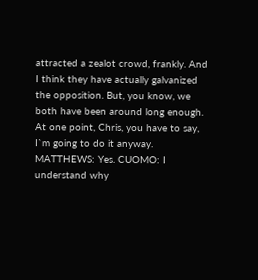attracted a zealot crowd, frankly. And I think they have actually galvanized the opposition. But, you know, we both have been around long enough. At one point, Chris, you have to say, I`m going to do it anyway. MATTHEWS: Yes. CUOMO: I understand why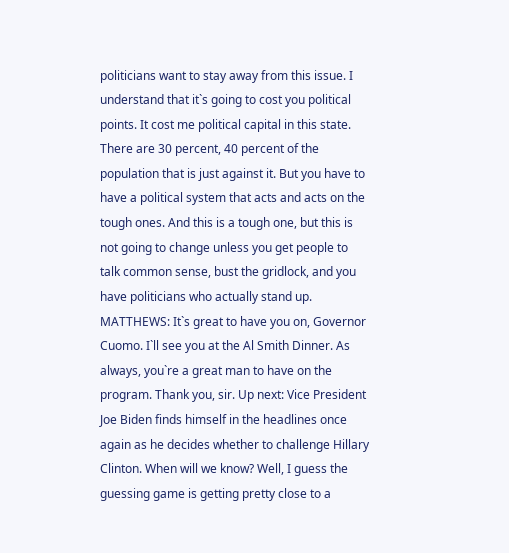politicians want to stay away from this issue. I understand that it`s going to cost you political points. It cost me political capital in this state. There are 30 percent, 40 percent of the population that is just against it. But you have to have a political system that acts and acts on the tough ones. And this is a tough one, but this is not going to change unless you get people to talk common sense, bust the gridlock, and you have politicians who actually stand up. MATTHEWS: It`s great to have you on, Governor Cuomo. I`ll see you at the Al Smith Dinner. As always, you`re a great man to have on the program. Thank you, sir. Up next: Vice President Joe Biden finds himself in the headlines once again as he decides whether to challenge Hillary Clinton. When will we know? Well, I guess the guessing game is getting pretty close to a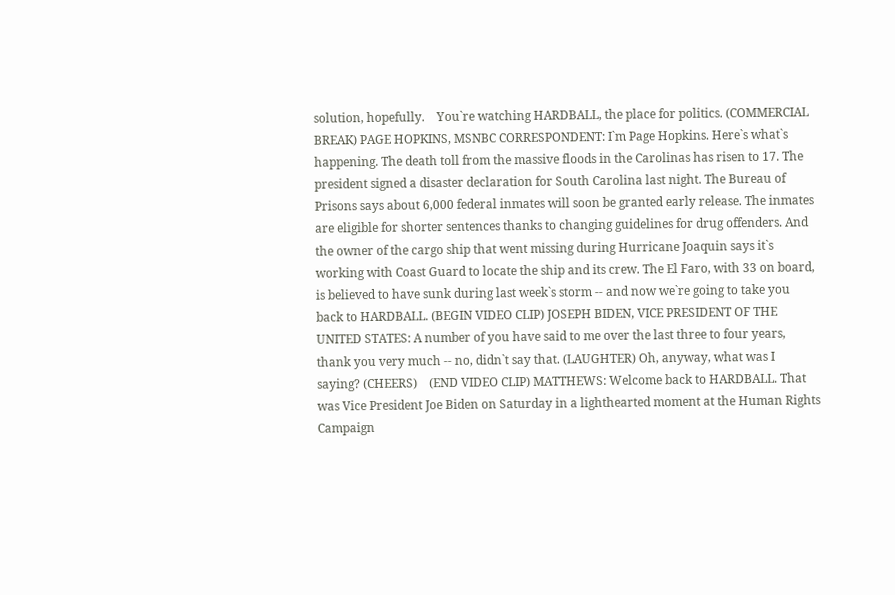solution, hopefully.    You`re watching HARDBALL, the place for politics. (COMMERCIAL BREAK) PAGE HOPKINS, MSNBC CORRESPONDENT: I`m Page Hopkins. Here`s what`s happening. The death toll from the massive floods in the Carolinas has risen to 17. The president signed a disaster declaration for South Carolina last night. The Bureau of Prisons says about 6,000 federal inmates will soon be granted early release. The inmates are eligible for shorter sentences thanks to changing guidelines for drug offenders. And the owner of the cargo ship that went missing during Hurricane Joaquin says it`s working with Coast Guard to locate the ship and its crew. The El Faro, with 33 on board, is believed to have sunk during last week`s storm -- and now we`re going to take you back to HARDBALL. (BEGIN VIDEO CLIP) JOSEPH BIDEN, VICE PRESIDENT OF THE UNITED STATES: A number of you have said to me over the last three to four years, thank you very much -- no, didn`t say that. (LAUGHTER) Oh, anyway, what was I saying? (CHEERS)    (END VIDEO CLIP) MATTHEWS: Welcome back to HARDBALL. That was Vice President Joe Biden on Saturday in a lighthearted moment at the Human Rights Campaign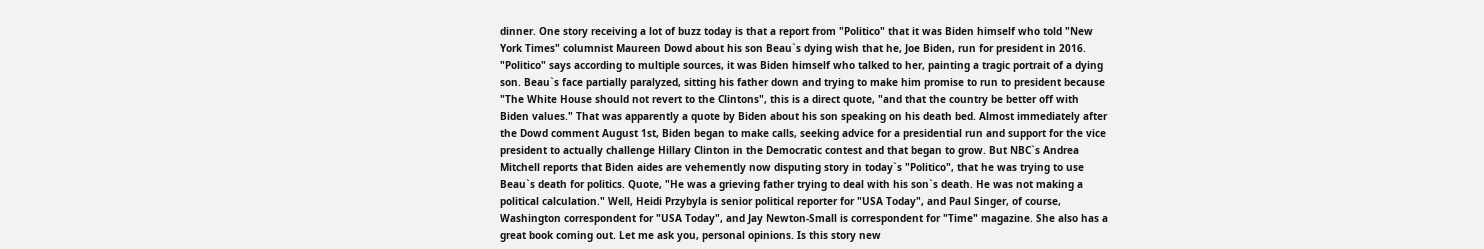dinner. One story receiving a lot of buzz today is that a report from "Politico" that it was Biden himself who told "New York Times" columnist Maureen Dowd about his son Beau`s dying wish that he, Joe Biden, run for president in 2016. "Politico" says according to multiple sources, it was Biden himself who talked to her, painting a tragic portrait of a dying son. Beau`s face partially paralyzed, sitting his father down and trying to make him promise to run to president because "The White House should not revert to the Clintons", this is a direct quote, "and that the country be better off with Biden values." That was apparently a quote by Biden about his son speaking on his death bed. Almost immediately after the Dowd comment August 1st, Biden began to make calls, seeking advice for a presidential run and support for the vice president to actually challenge Hillary Clinton in the Democratic contest and that began to grow. But NBC`s Andrea Mitchell reports that Biden aides are vehemently now disputing story in today`s "Politico", that he was trying to use Beau`s death for politics. Quote, "He was a grieving father trying to deal with his son`s death. He was not making a political calculation." Well, Heidi Przybyla is senior political reporter for "USA Today", and Paul Singer, of course, Washington correspondent for "USA Today", and Jay Newton-Small is correspondent for "Time" magazine. She also has a great book coming out. Let me ask you, personal opinions. Is this story new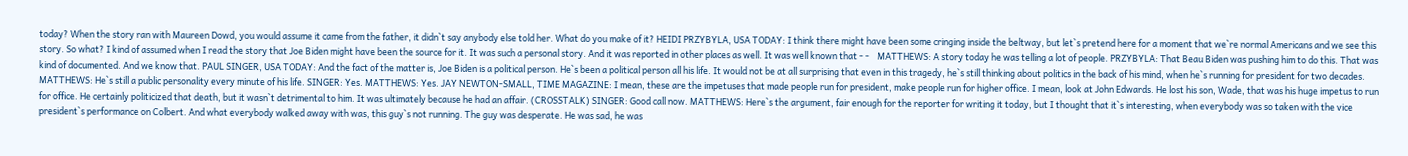today? When the story ran with Maureen Dowd, you would assume it came from the father, it didn`t say anybody else told her. What do you make of it? HEIDI PRZYBYLA, USA TODAY: I think there might have been some cringing inside the beltway, but let`s pretend here for a moment that we`re normal Americans and we see this story. So what? I kind of assumed when I read the story that Joe Biden might have been the source for it. It was such a personal story. And it was reported in other places as well. It was well known that - -    MATTHEWS: A story today he was telling a lot of people. PRZYBYLA: That Beau Biden was pushing him to do this. That was kind of documented. And we know that. PAUL SINGER, USA TODAY: And the fact of the matter is, Joe Biden is a political person. He`s been a political person all his life. It would not be at all surprising that even in this tragedy, he`s still thinking about politics in the back of his mind, when he`s running for president for two decades. MATTHEWS: He`s still a public personality every minute of his life. SINGER: Yes. MATTHEWS: Yes. JAY NEWTON-SMALL, TIME MAGAZINE: I mean, these are the impetuses that made people run for president, make people run for higher office. I mean, look at John Edwards. He lost his son, Wade, that was his huge impetus to run for office. He certainly politicized that death, but it wasn`t detrimental to him. It was ultimately because he had an affair. (CROSSTALK) SINGER: Good call now. MATTHEWS: Here`s the argument, fair enough for the reporter for writing it today, but I thought that it`s interesting, when everybody was so taken with the vice president`s performance on Colbert. And what everybody walked away with was, this guy`s not running. The guy was desperate. He was sad, he was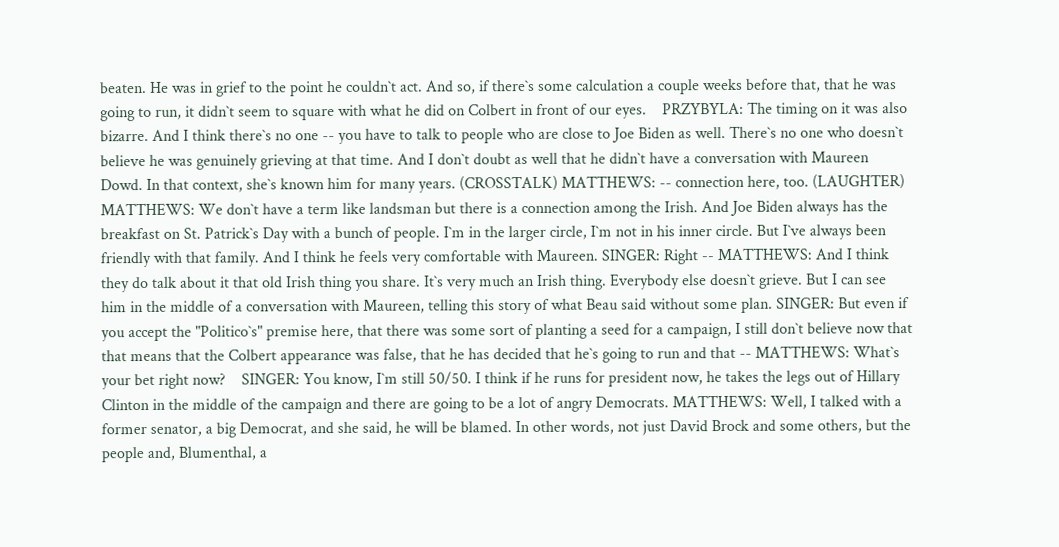beaten. He was in grief to the point he couldn`t act. And so, if there`s some calculation a couple weeks before that, that he was going to run, it didn`t seem to square with what he did on Colbert in front of our eyes.    PRZYBYLA: The timing on it was also bizarre. And I think there`s no one -- you have to talk to people who are close to Joe Biden as well. There`s no one who doesn`t believe he was genuinely grieving at that time. And I don`t doubt as well that he didn`t have a conversation with Maureen Dowd. In that context, she`s known him for many years. (CROSSTALK) MATTHEWS: -- connection here, too. (LAUGHTER) MATTHEWS: We don`t have a term like landsman but there is a connection among the Irish. And Joe Biden always has the breakfast on St. Patrick`s Day with a bunch of people. I`m in the larger circle, I`m not in his inner circle. But I`ve always been friendly with that family. And I think he feels very comfortable with Maureen. SINGER: Right -- MATTHEWS: And I think they do talk about it that old Irish thing you share. It`s very much an Irish thing. Everybody else doesn`t grieve. But I can see him in the middle of a conversation with Maureen, telling this story of what Beau said without some plan. SINGER: But even if you accept the "Politico`s" premise here, that there was some sort of planting a seed for a campaign, I still don`t believe now that that means that the Colbert appearance was false, that he has decided that he`s going to run and that -- MATTHEWS: What`s your bet right now?    SINGER: You know, I`m still 50/50. I think if he runs for president now, he takes the legs out of Hillary Clinton in the middle of the campaign and there are going to be a lot of angry Democrats. MATTHEWS: Well, I talked with a former senator, a big Democrat, and she said, he will be blamed. In other words, not just David Brock and some others, but the people and, Blumenthal, a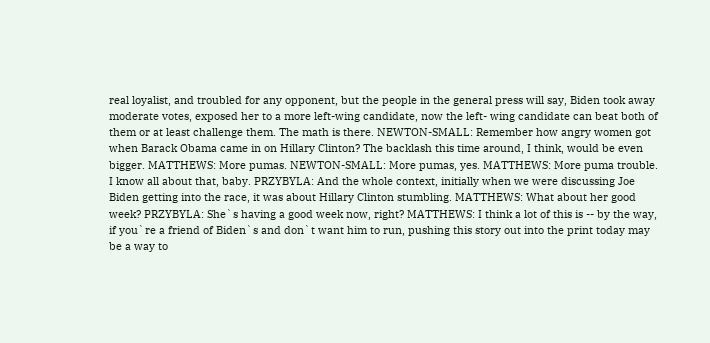real loyalist, and troubled for any opponent, but the people in the general press will say, Biden took away moderate votes, exposed her to a more left-wing candidate, now the left- wing candidate can beat both of them or at least challenge them. The math is there. NEWTON-SMALL: Remember how angry women got when Barack Obama came in on Hillary Clinton? The backlash this time around, I think, would be even bigger. MATTHEWS: More pumas. NEWTON-SMALL: More pumas, yes. MATTHEWS: More puma trouble. I know all about that, baby. PRZYBYLA: And the whole context, initially when we were discussing Joe Biden getting into the race, it was about Hillary Clinton stumbling. MATTHEWS: What about her good week? PRZYBYLA: She`s having a good week now, right? MATTHEWS: I think a lot of this is -- by the way, if you`re a friend of Biden`s and don`t want him to run, pushing this story out into the print today may be a way to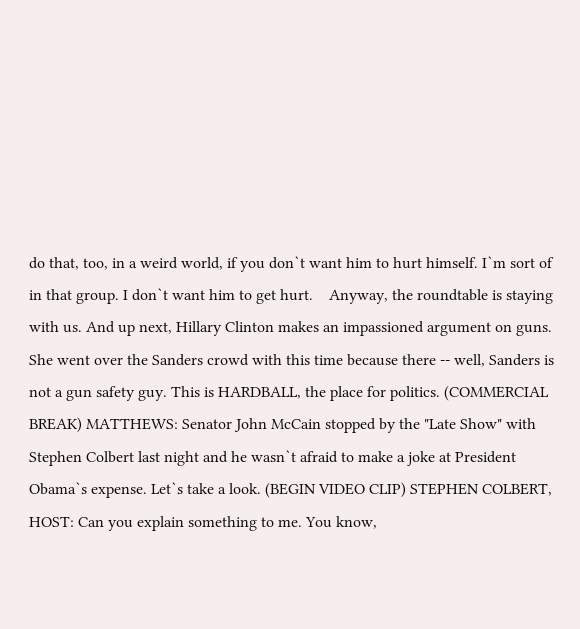do that, too, in a weird world, if you don`t want him to hurt himself. I`m sort of in that group. I don`t want him to get hurt.    Anyway, the roundtable is staying with us. And up next, Hillary Clinton makes an impassioned argument on guns. She went over the Sanders crowd with this time because there -- well, Sanders is not a gun safety guy. This is HARDBALL, the place for politics. (COMMERCIAL BREAK) MATTHEWS: Senator John McCain stopped by the "Late Show" with Stephen Colbert last night and he wasn`t afraid to make a joke at President Obama`s expense. Let`s take a look. (BEGIN VIDEO CLIP) STEPHEN COLBERT, HOST: Can you explain something to me. You know,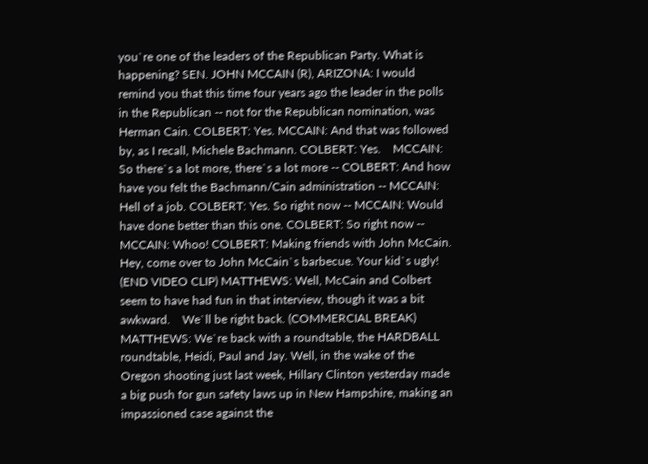you`re one of the leaders of the Republican Party. What is happening? SEN. JOHN MCCAIN (R), ARIZONA: I would remind you that this time four years ago the leader in the polls in the Republican -- not for the Republican nomination, was Herman Cain. COLBERT: Yes. MCCAIN: And that was followed by, as I recall, Michele Bachmann. COLBERT: Yes.    MCCAIN: So there`s a lot more, there`s a lot more -- COLBERT: And how have you felt the Bachmann/Cain administration -- MCCAIN: Hell of a job. COLBERT: Yes. So right now -- MCCAIN: Would have done better than this one. COLBERT: So right now -- MCCAIN: Whoo! COLBERT: Making friends with John McCain. Hey, come over to John McCain`s barbecue. Your kid`s ugly! (END VIDEO CLIP) MATTHEWS: Well, McCain and Colbert seem to have had fun in that interview, though it was a bit awkward.    We`ll be right back. (COMMERCIAL BREAK) MATTHEWS: We`re back with a roundtable, the HARDBALL roundtable, Heidi, Paul and Jay. Well, in the wake of the Oregon shooting just last week, Hillary Clinton yesterday made a big push for gun safety laws up in New Hampshire, making an impassioned case against the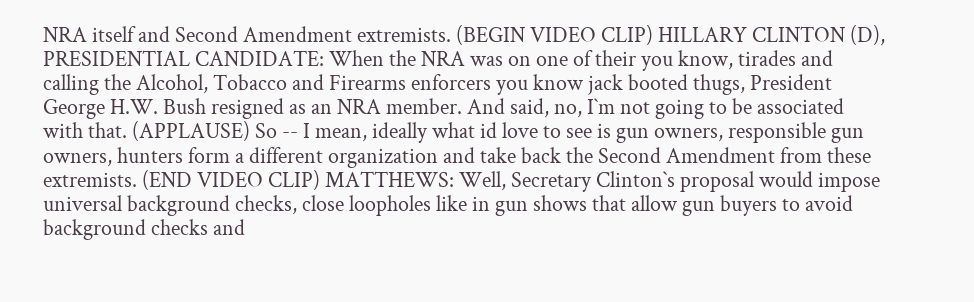NRA itself and Second Amendment extremists. (BEGIN VIDEO CLIP) HILLARY CLINTON (D), PRESIDENTIAL CANDIDATE: When the NRA was on one of their you know, tirades and calling the Alcohol, Tobacco and Firearms enforcers you know jack booted thugs, President George H.W. Bush resigned as an NRA member. And said, no, I`m not going to be associated with that. (APPLAUSE) So -- I mean, ideally what id love to see is gun owners, responsible gun owners, hunters form a different organization and take back the Second Amendment from these extremists. (END VIDEO CLIP) MATTHEWS: Well, Secretary Clinton`s proposal would impose universal background checks, close loopholes like in gun shows that allow gun buyers to avoid background checks and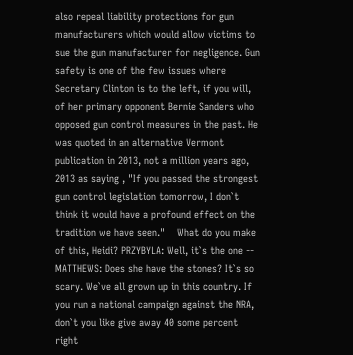also repeal liability protections for gun manufacturers which would allow victims to sue the gun manufacturer for negligence. Gun safety is one of the few issues where Secretary Clinton is to the left, if you will, of her primary opponent Bernie Sanders who opposed gun control measures in the past. He was quoted in an alternative Vermont publication in 2013, not a million years ago, 2013 as saying , "If you passed the strongest gun control legislation tomorrow, I don`t think it would have a profound effect on the tradition we have seen."    What do you make of this, Heidi? PRZYBYLA: Well, it`s the one -- MATTHEWS: Does she have the stones? It`s so scary. We`ve all grown up in this country. If you run a national campaign against the NRA, don`t you like give away 40 some percent right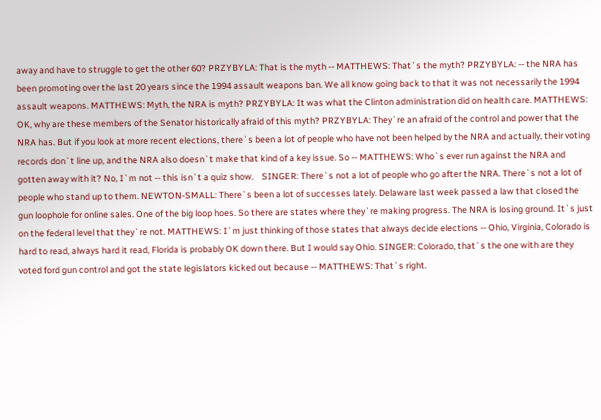away and have to struggle to get the other 60? PRZYBYLA: That is the myth -- MATTHEWS: That`s the myth? PRZYBYLA: -- the NRA has been promoting over the last 20 years since the 1994 assault weapons ban. We all know going back to that it was not necessarily the 1994 assault weapons. MATTHEWS: Myth, the NRA is myth? PRZYBYLA: It was what the Clinton administration did on health care. MATTHEWS: OK, why are these members of the Senator historically afraid of this myth? PRZYBYLA: They`re an afraid of the control and power that the NRA has. But if you look at more recent elections, there`s been a lot of people who have not been helped by the NRA and actually, their voting records don`t line up, and the NRA also doesn`t make that kind of a key issue. So -- MATTHEWS: Who`s ever run against the NRA and gotten away with it? No, I`m not -- this isn`t a quiz show.    SINGER: There`s not a lot of people who go after the NRA. There`s not a lot of people who stand up to them. NEWTON-SMALL: There`s been a lot of successes lately. Delaware last week passed a law that closed the gun loophole for online sales. One of the big loop hoes. So there are states where they`re making progress. The NRA is losing ground. It`s just on the federal level that they`re not. MATTHEWS: I`m just thinking of those states that always decide elections -- Ohio, Virginia, Colorado is hard to read, always hard it read, Florida is probably OK down there. But I would say Ohio. SINGER: Colorado, that`s the one with are they voted ford gun control and got the state legislators kicked out because -- MATTHEWS: That`s right.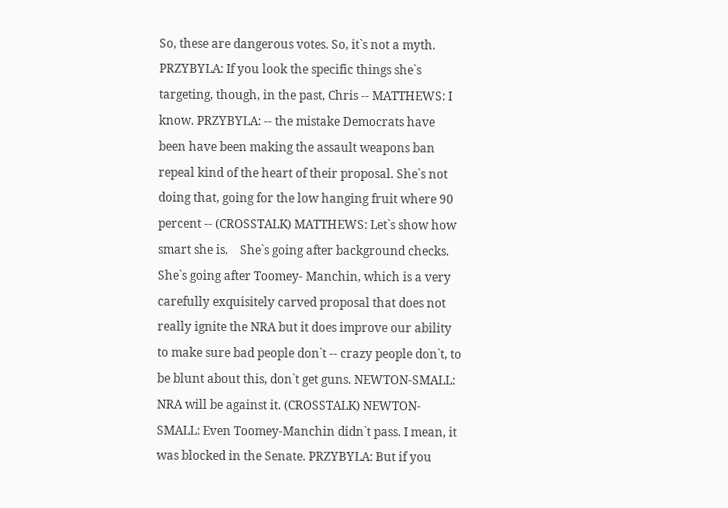So, these are dangerous votes. So, it`s not a myth. PRZYBYLA: If you look the specific things she`s targeting, though, in the past, Chris -- MATTHEWS: I know. PRZYBYLA: -- the mistake Democrats have been have been making the assault weapons ban repeal kind of the heart of their proposal. She`s not doing that, going for the low hanging fruit where 90 percent -- (CROSSTALK) MATTHEWS: Let`s show how smart she is.    She`s going after background checks. She`s going after Toomey- Manchin, which is a very carefully exquisitely carved proposal that does not really ignite the NRA but it does improve our ability to make sure bad people don`t -- crazy people don`t, to be blunt about this, don`t get guns. NEWTON-SMALL: NRA will be against it. (CROSSTALK) NEWTON-SMALL: Even Toomey-Manchin didn`t pass. I mean, it was blocked in the Senate. PRZYBYLA: But if you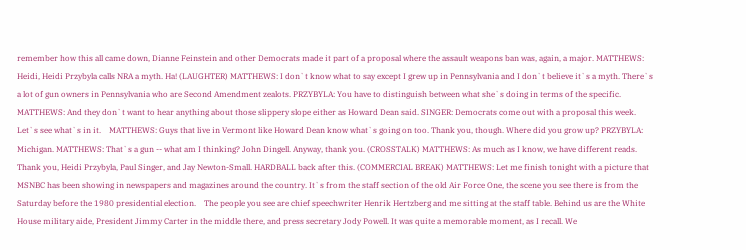remember how this all came down, Dianne Feinstein and other Democrats made it part of a proposal where the assault weapons ban was, again, a major. MATTHEWS: Heidi, Heidi Przybyla calls NRA a myth. Ha! (LAUGHTER) MATTHEWS: I don`t know what to say except I grew up in Pennsylvania and I don`t believe it`s a myth. There`s a lot of gun owners in Pennsylvania who are Second Amendment zealots. PRZYBYLA: You have to distinguish between what she`s doing in terms of the specific. MATTHEWS: And they don`t want to hear anything about those slippery slope either as Howard Dean said. SINGER: Democrats come out with a proposal this week. Let`s see what`s in it.    MATTHEWS: Guys that live in Vermont like Howard Dean know what`s going on too. Thank you, though. Where did you grow up? PRZYBYLA: Michigan. MATTHEWS: That`s a gun -- what am I thinking? John Dingell. Anyway, thank you. (CROSSTALK) MATTHEWS: As much as I know, we have different reads. Thank you, Heidi Przybyla, Paul Singer, and Jay Newton-Small. HARDBALL back after this. (COMMERCIAL BREAK) MATTHEWS: Let me finish tonight with a picture that MSNBC has been showing in newspapers and magazines around the country. It`s from the staff section of the old Air Force One, the scene you see there is from the Saturday before the 1980 presidential election.    The people you see are chief speechwriter Henrik Hertzberg and me sitting at the staff table. Behind us are the White House military aide, President Jimmy Carter in the middle there, and press secretary Jody Powell. It was quite a memorable moment, as I recall. We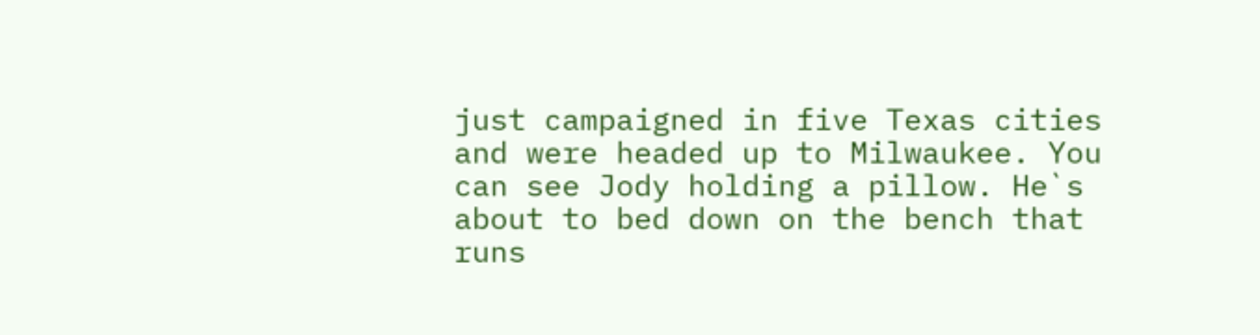just campaigned in five Texas cities and were headed up to Milwaukee. You can see Jody holding a pillow. He`s about to bed down on the bench that runs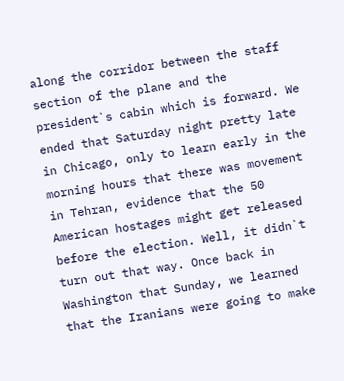along the corridor between the staff section of the plane and the president`s cabin which is forward. We ended that Saturday night pretty late in Chicago, only to learn early in the morning hours that there was movement in Tehran, evidence that the 50 American hostages might get released before the election. Well, it didn`t turn out that way. Once back in Washington that Sunday, we learned that the Iranians were going to make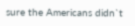sure the Americans didn`t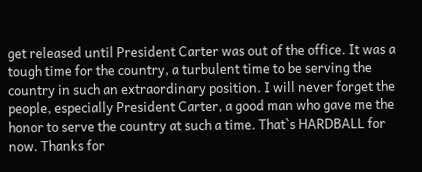get released until President Carter was out of the office. It was a tough time for the country, a turbulent time to be serving the country in such an extraordinary position. I will never forget the people, especially President Carter, a good man who gave me the honor to serve the country at such a time. That`s HARDBALL for now. Thanks for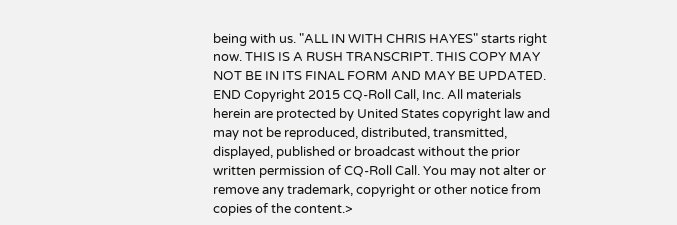being with us. "ALL IN WITH CHRIS HAYES" starts right now. THIS IS A RUSH TRANSCRIPT. THIS COPY MAY NOT BE IN ITS FINAL FORM AND MAY BE UPDATED. END Copyright 2015 CQ-Roll Call, Inc. All materials herein are protected by United States copyright law and may not be reproduced, distributed, transmitted, displayed, published or broadcast without the prior written permission of CQ-Roll Call. You may not alter or remove any trademark, copyright or other notice from copies of the content.>